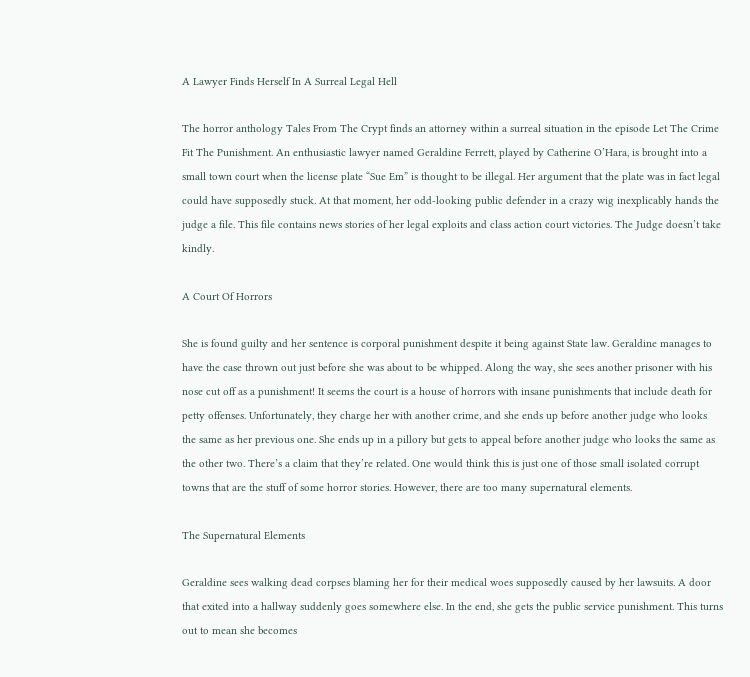A Lawyer Finds Herself In A Surreal Legal Hell

The horror anthology Tales From The Crypt finds an attorney within a surreal situation in the episode Let The Crime Fit The Punishment. An enthusiastic lawyer named Geraldine Ferrett, played by Catherine O’Hara, is brought into a small town court when the license plate “Sue Em” is thought to be illegal. Her argument that the plate was in fact legal could have supposedly stuck. At that moment, her odd-looking public defender in a crazy wig inexplicably hands the judge a file. This file contains news stories of her legal exploits and class action court victories. The Judge doesn’t take kindly.

A Court Of Horrors

She is found guilty and her sentence is corporal punishment despite it being against State law. Geraldine manages to have the case thrown out just before she was about to be whipped. Along the way, she sees another prisoner with his nose cut off as a punishment! It seems the court is a house of horrors with insane punishments that include death for petty offenses. Unfortunately, they charge her with another crime, and she ends up before another judge who looks the same as her previous one. She ends up in a pillory but gets to appeal before another judge who looks the same as the other two. There’s a claim that they’re related. One would think this is just one of those small isolated corrupt towns that are the stuff of some horror stories. However, there are too many supernatural elements.

The Supernatural Elements

Geraldine sees walking dead corpses blaming her for their medical woes supposedly caused by her lawsuits. A door that exited into a hallway suddenly goes somewhere else. In the end, she gets the public service punishment. This turns out to mean she becomes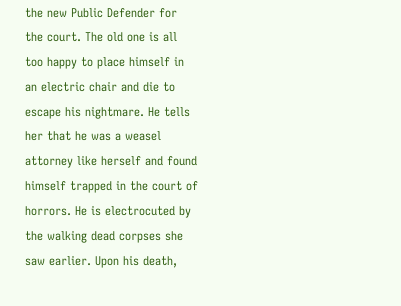the new Public Defender for the court. The old one is all too happy to place himself in an electric chair and die to escape his nightmare. He tells her that he was a weasel attorney like herself and found himself trapped in the court of horrors. He is electrocuted by the walking dead corpses she saw earlier. Upon his death,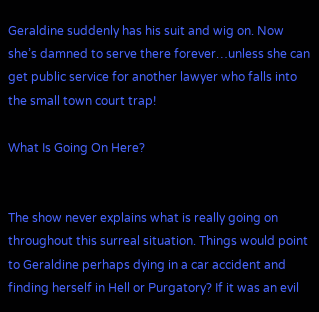Geraldine suddenly has his suit and wig on. Now she’s damned to serve there forever…unless she can get public service for another lawyer who falls into the small town court trap!

What Is Going On Here?


The show never explains what is really going on throughout this surreal situation. Things would point to Geraldine perhaps dying in a car accident and finding herself in Hell or Purgatory? If it was an evil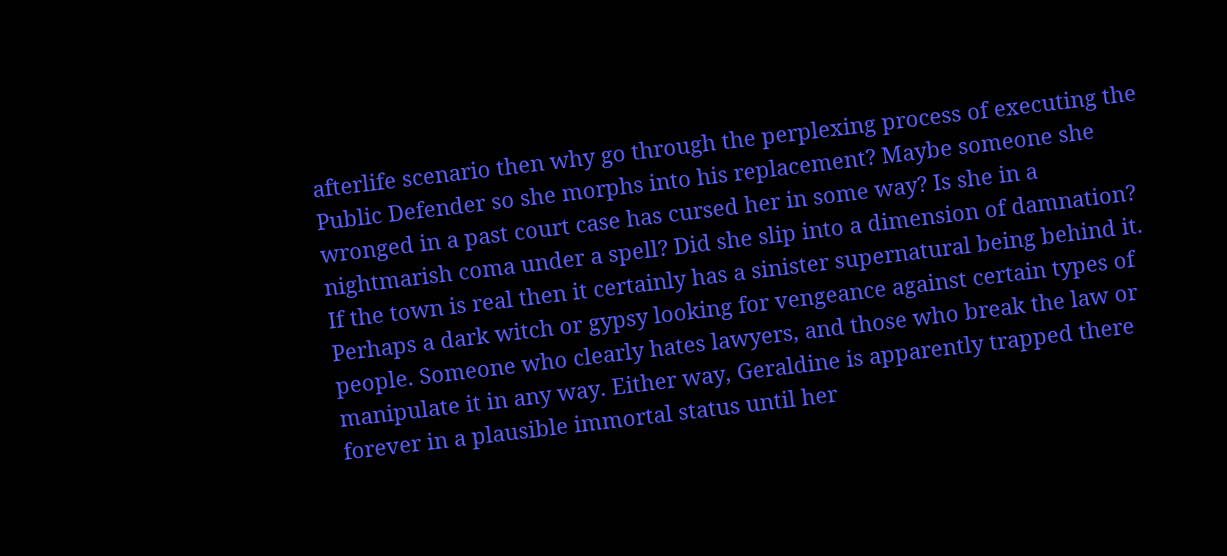afterlife scenario then why go through the perplexing process of executing the Public Defender so she morphs into his replacement? Maybe someone she wronged in a past court case has cursed her in some way? Is she in a nightmarish coma under a spell? Did she slip into a dimension of damnation? If the town is real then it certainly has a sinister supernatural being behind it. Perhaps a dark witch or gypsy looking for vengeance against certain types of people. Someone who clearly hates lawyers, and those who break the law or manipulate it in any way. Either way, Geraldine is apparently trapped there forever in a plausible immortal status until her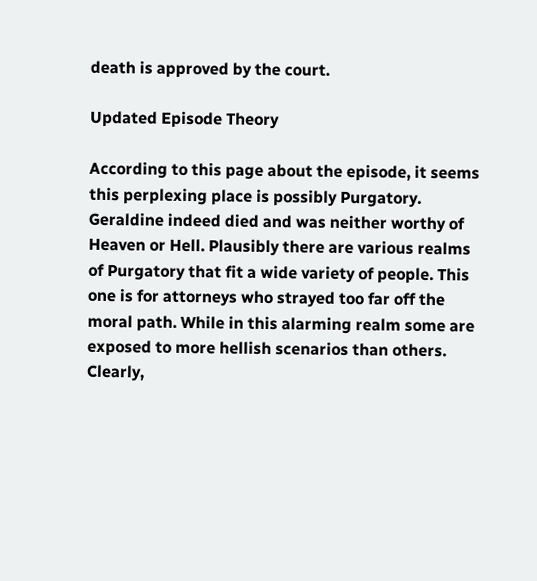death is approved by the court.

Updated Episode Theory

According to this page about the episode, it seems this perplexing place is possibly Purgatory. Geraldine indeed died and was neither worthy of Heaven or Hell. Plausibly there are various realms of Purgatory that fit a wide variety of people. This one is for attorneys who strayed too far off the moral path. While in this alarming realm some are exposed to more hellish scenarios than others. Clearly,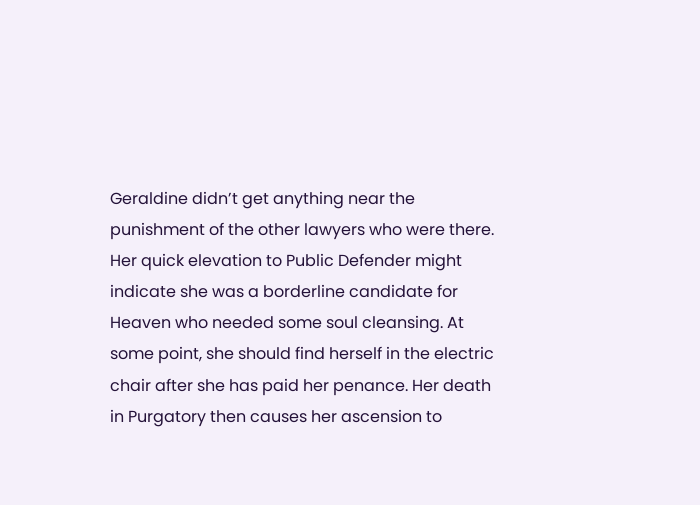Geraldine didn’t get anything near the punishment of the other lawyers who were there. Her quick elevation to Public Defender might indicate she was a borderline candidate for Heaven who needed some soul cleansing. At some point, she should find herself in the electric chair after she has paid her penance. Her death in Purgatory then causes her ascension to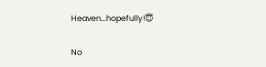Heaven…hopefully!😇

No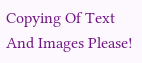Copying Of Text And Images Please!